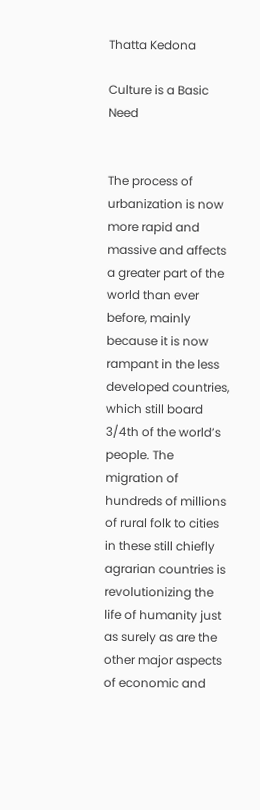Thatta Kedona

Culture is a Basic Need


The process of urbanization is now more rapid and massive and affects a greater part of the world than ever before, mainly because it is now rampant in the less developed countries, which still board 3/4th of the world’s people. The migration of hundreds of millions of rural folk to cities in these still chiefly agrarian countries is revolutionizing the life of humanity just as surely as are the other major aspects of economic and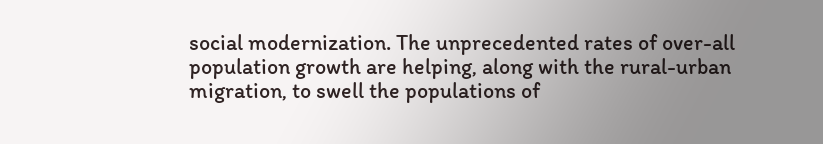social modernization. The unprecedented rates of over-all population growth are helping, along with the rural-urban migration, to swell the populations of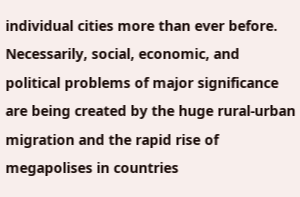individual cities more than ever before. Necessarily, social, economic, and political problems of major significance are being created by the huge rural-urban migration and the rapid rise of megapolises in countries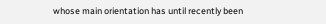whose main orientation has until recently been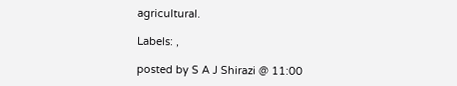agricultural.

Labels: ,

posted by S A J Shirazi @ 11:00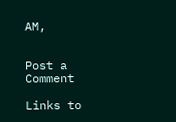AM,


Post a Comment

Links to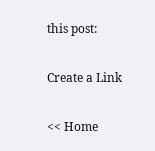this post:

Create a Link

<< Home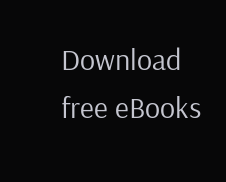Download free eBooks